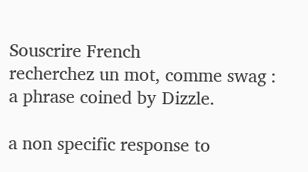Souscrire French
recherchez un mot, comme swag :
a phrase coined by Dizzle.

a non specific response to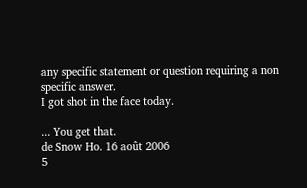any specific statement or question requiring a non specific answer.
I got shot in the face today.

... You get that.
de Snow Ho. 16 août 2006
5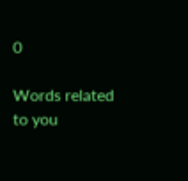0

Words related to you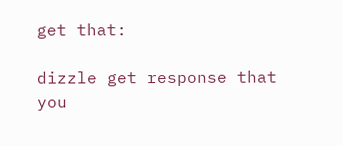get that:

dizzle get response that you